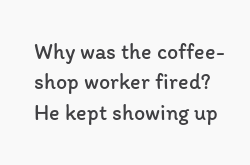Why was the coffee-shop worker fired? He kept showing up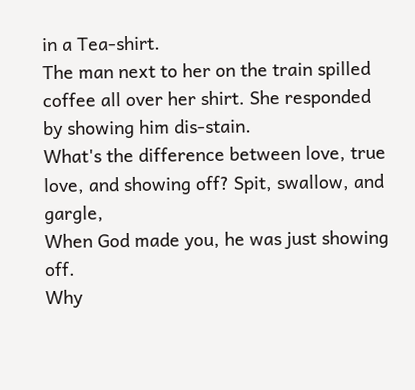in a Tea-shirt.
The man next to her on the train spilled coffee all over her shirt. She responded by showing him dis-stain.
What's the difference between love, true love, and showing off? Spit, swallow, and gargle,
When God made you, he was just showing off.
Why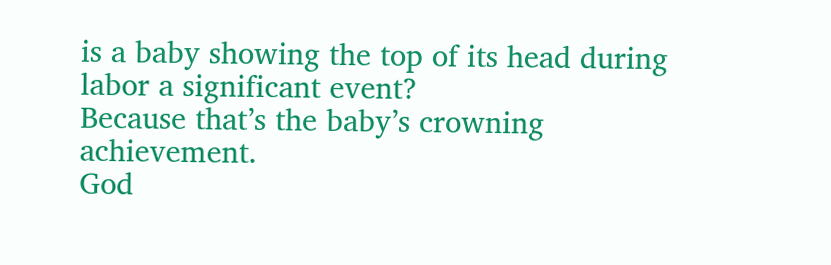is a baby showing the top of its head during labor a significant event?
Because that’s the baby’s crowning achievement.
God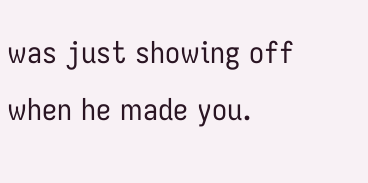was just showing off when he made you.